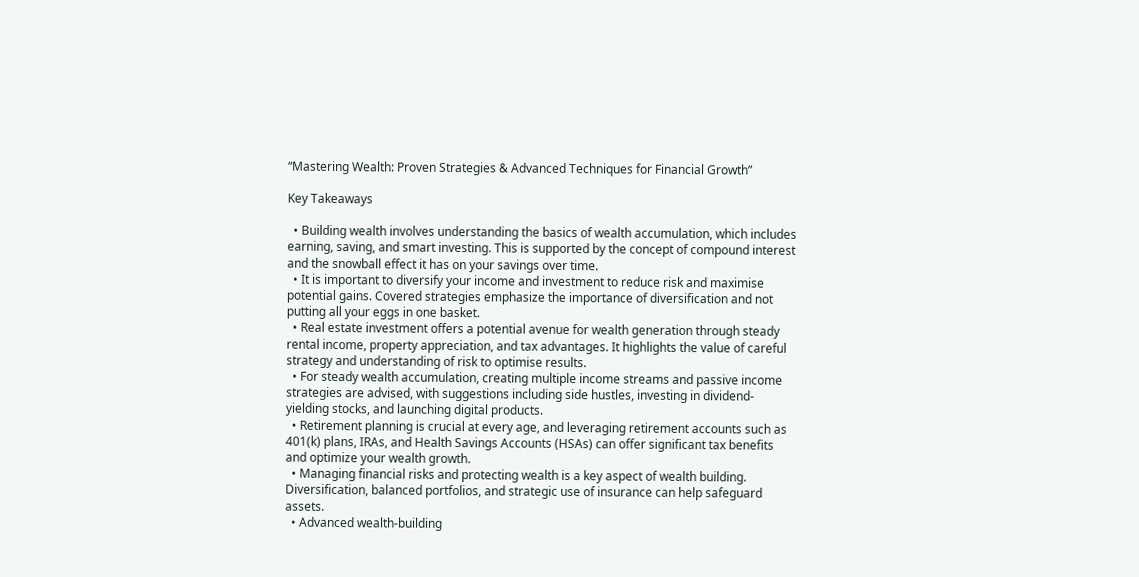“Mastering Wealth: Proven Strategies & Advanced Techniques for Financial Growth”

Key Takeaways

  • Building wealth involves understanding the basics of wealth accumulation, which includes earning, saving, and smart investing. This is supported by the concept of compound interest and the snowball effect it has on your savings over time.
  • It is important to diversify your income and investment to reduce risk and maximise potential gains. Covered strategies emphasize the importance of diversification and not putting all your eggs in one basket.
  • Real estate investment offers a potential avenue for wealth generation through steady rental income, property appreciation, and tax advantages. It highlights the value of careful strategy and understanding of risk to optimise results.
  • For steady wealth accumulation, creating multiple income streams and passive income strategies are advised, with suggestions including side hustles, investing in dividend-yielding stocks, and launching digital products.
  • Retirement planning is crucial at every age, and leveraging retirement accounts such as 401(k) plans, IRAs, and Health Savings Accounts (HSAs) can offer significant tax benefits and optimize your wealth growth.
  • Managing financial risks and protecting wealth is a key aspect of wealth building. Diversification, balanced portfolios, and strategic use of insurance can help safeguard assets.
  • Advanced wealth-building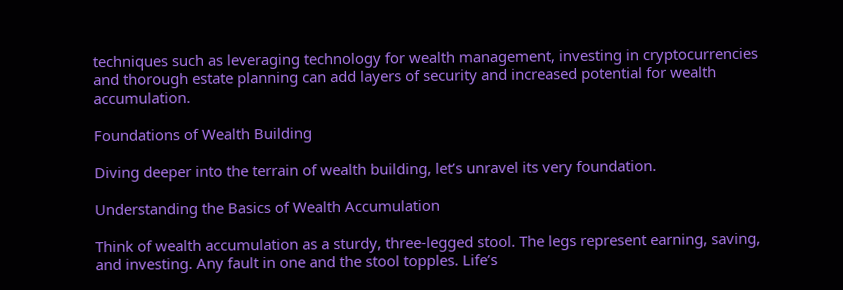techniques such as leveraging technology for wealth management, investing in cryptocurrencies and thorough estate planning can add layers of security and increased potential for wealth accumulation.

Foundations of Wealth Building

Diving deeper into the terrain of wealth building, let’s unravel its very foundation.

Understanding the Basics of Wealth Accumulation

Think of wealth accumulation as a sturdy, three-legged stool. The legs represent earning, saving, and investing. Any fault in one and the stool topples. Life’s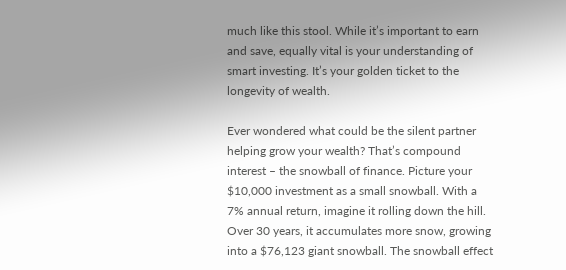much like this stool. While it’s important to earn and save, equally vital is your understanding of smart investing. It’s your golden ticket to the longevity of wealth.

Ever wondered what could be the silent partner helping grow your wealth? That’s compound interest – the snowball of finance. Picture your $10,000 investment as a small snowball. With a 7% annual return, imagine it rolling down the hill. Over 30 years, it accumulates more snow, growing into a $76,123 giant snowball. The snowball effect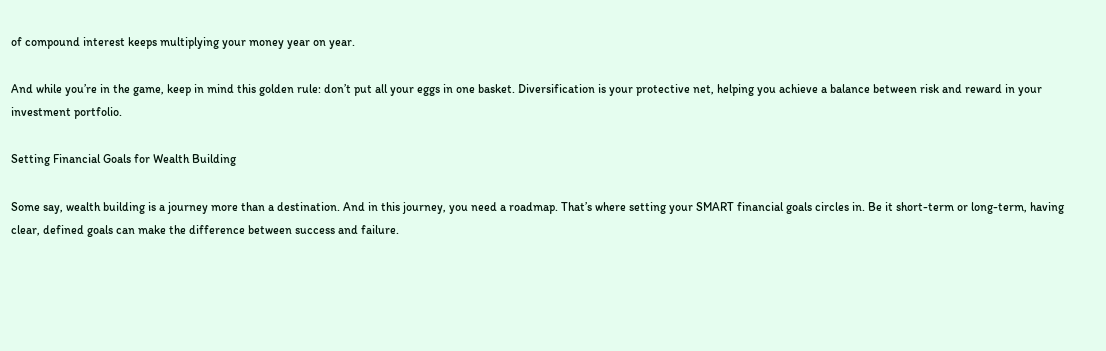of compound interest keeps multiplying your money year on year.

And while you’re in the game, keep in mind this golden rule: don’t put all your eggs in one basket. Diversification is your protective net, helping you achieve a balance between risk and reward in your investment portfolio.

Setting Financial Goals for Wealth Building

Some say, wealth building is a journey more than a destination. And in this journey, you need a roadmap. That’s where setting your SMART financial goals circles in. Be it short-term or long-term, having clear, defined goals can make the difference between success and failure.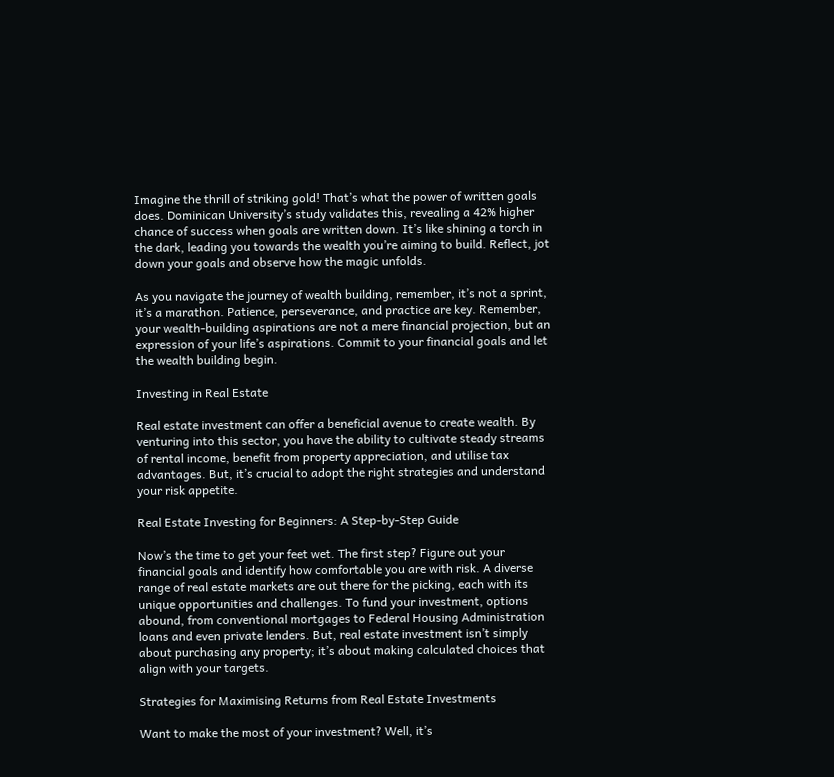Imagine the thrill of striking gold! That’s what the power of written goals does. Dominican University’s study validates this, revealing a 42% higher chance of success when goals are written down. It’s like shining a torch in the dark, leading you towards the wealth you’re aiming to build. Reflect, jot down your goals and observe how the magic unfolds.

As you navigate the journey of wealth building, remember, it’s not a sprint, it’s a marathon. Patience, perseverance, and practice are key. Remember, your wealth-building aspirations are not a mere financial projection, but an expression of your life’s aspirations. Commit to your financial goals and let the wealth building begin.

Investing in Real Estate

Real estate investment can offer a beneficial avenue to create wealth. By venturing into this sector, you have the ability to cultivate steady streams of rental income, benefit from property appreciation, and utilise tax advantages. But, it’s crucial to adopt the right strategies and understand your risk appetite.

Real Estate Investing for Beginners: A Step-by-Step Guide

Now’s the time to get your feet wet. The first step? Figure out your financial goals and identify how comfortable you are with risk. A diverse range of real estate markets are out there for the picking, each with its unique opportunities and challenges. To fund your investment, options abound, from conventional mortgages to Federal Housing Administration loans and even private lenders. But, real estate investment isn’t simply about purchasing any property; it’s about making calculated choices that align with your targets.

Strategies for Maximising Returns from Real Estate Investments

Want to make the most of your investment? Well, it’s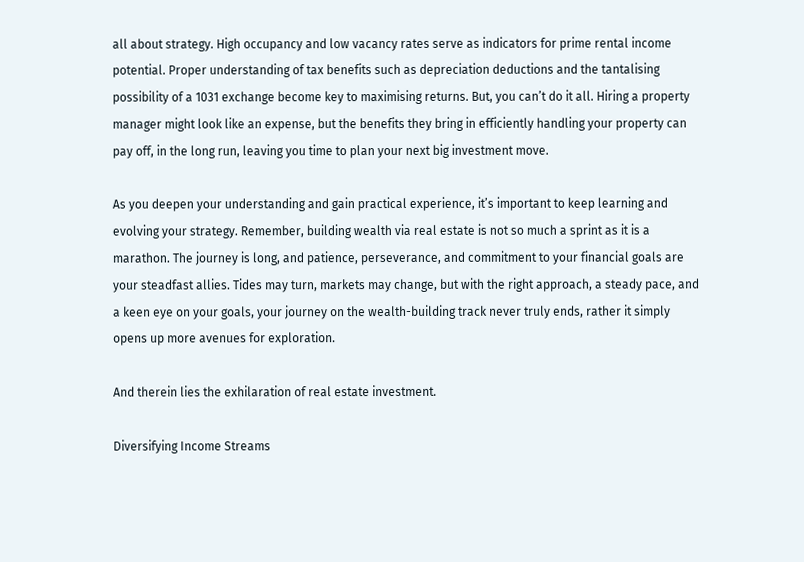all about strategy. High occupancy and low vacancy rates serve as indicators for prime rental income potential. Proper understanding of tax benefits such as depreciation deductions and the tantalising possibility of a 1031 exchange become key to maximising returns. But, you can’t do it all. Hiring a property manager might look like an expense, but the benefits they bring in efficiently handling your property can pay off, in the long run, leaving you time to plan your next big investment move.

As you deepen your understanding and gain practical experience, it’s important to keep learning and evolving your strategy. Remember, building wealth via real estate is not so much a sprint as it is a marathon. The journey is long, and patience, perseverance, and commitment to your financial goals are your steadfast allies. Tides may turn, markets may change, but with the right approach, a steady pace, and a keen eye on your goals, your journey on the wealth-building track never truly ends, rather it simply opens up more avenues for exploration.

And therein lies the exhilaration of real estate investment.

Diversifying Income Streams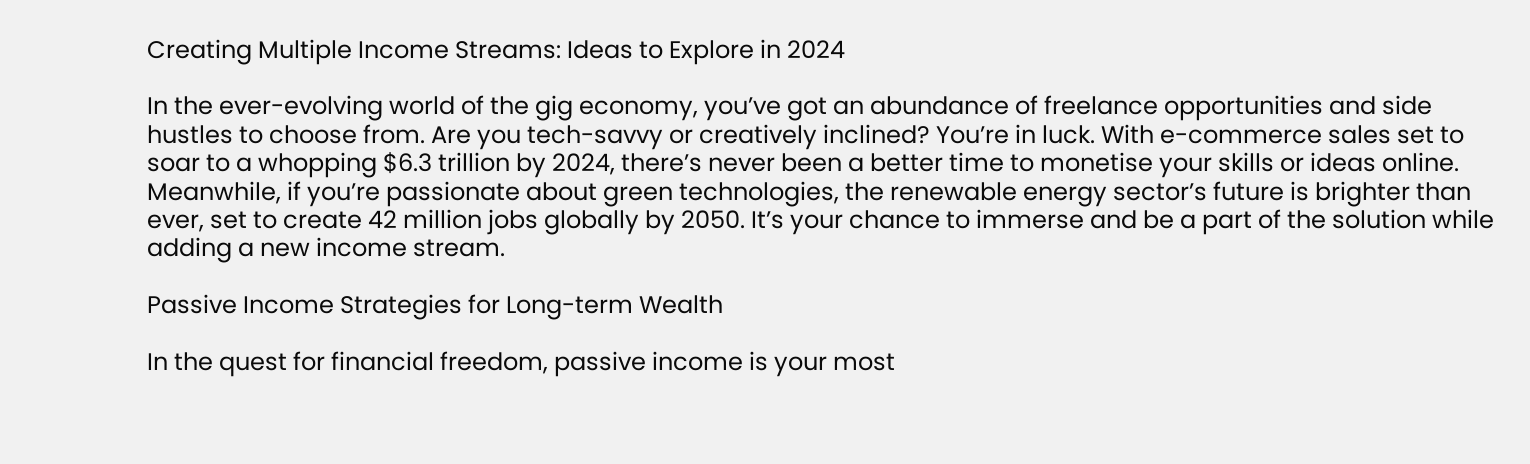Creating Multiple Income Streams: Ideas to Explore in 2024

In the ever-evolving world of the gig economy, you’ve got an abundance of freelance opportunities and side hustles to choose from. Are you tech-savvy or creatively inclined? You’re in luck. With e-commerce sales set to soar to a whopping $6.3 trillion by 2024, there’s never been a better time to monetise your skills or ideas online. Meanwhile, if you’re passionate about green technologies, the renewable energy sector’s future is brighter than ever, set to create 42 million jobs globally by 2050. It’s your chance to immerse and be a part of the solution while adding a new income stream.

Passive Income Strategies for Long-term Wealth

In the quest for financial freedom, passive income is your most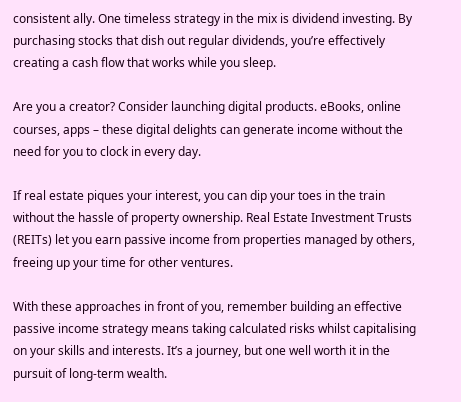consistent ally. One timeless strategy in the mix is dividend investing. By purchasing stocks that dish out regular dividends, you’re effectively creating a cash flow that works while you sleep.

Are you a creator? Consider launching digital products. eBooks, online courses, apps – these digital delights can generate income without the need for you to clock in every day.

If real estate piques your interest, you can dip your toes in the train without the hassle of property ownership. Real Estate Investment Trusts (REITs) let you earn passive income from properties managed by others, freeing up your time for other ventures.

With these approaches in front of you, remember building an effective passive income strategy means taking calculated risks whilst capitalising on your skills and interests. It’s a journey, but one well worth it in the pursuit of long-term wealth.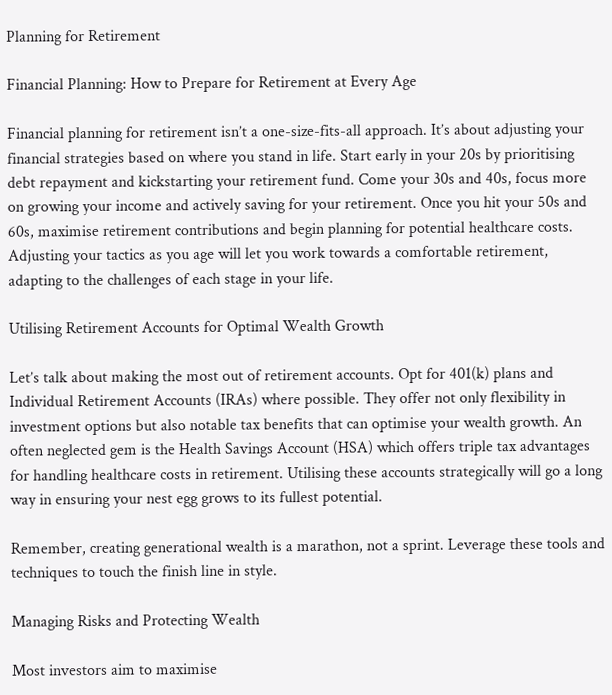Planning for Retirement

Financial Planning: How to Prepare for Retirement at Every Age

Financial planning for retirement isn’t a one-size-fits-all approach. It’s about adjusting your financial strategies based on where you stand in life. Start early in your 20s by prioritising debt repayment and kickstarting your retirement fund. Come your 30s and 40s, focus more on growing your income and actively saving for your retirement. Once you hit your 50s and 60s, maximise retirement contributions and begin planning for potential healthcare costs. Adjusting your tactics as you age will let you work towards a comfortable retirement, adapting to the challenges of each stage in your life.

Utilising Retirement Accounts for Optimal Wealth Growth

Let’s talk about making the most out of retirement accounts. Opt for 401(k) plans and Individual Retirement Accounts (IRAs) where possible. They offer not only flexibility in investment options but also notable tax benefits that can optimise your wealth growth. An often neglected gem is the Health Savings Account (HSA) which offers triple tax advantages for handling healthcare costs in retirement. Utilising these accounts strategically will go a long way in ensuring your nest egg grows to its fullest potential.

Remember, creating generational wealth is a marathon, not a sprint. Leverage these tools and techniques to touch the finish line in style.

Managing Risks and Protecting Wealth

Most investors aim to maximise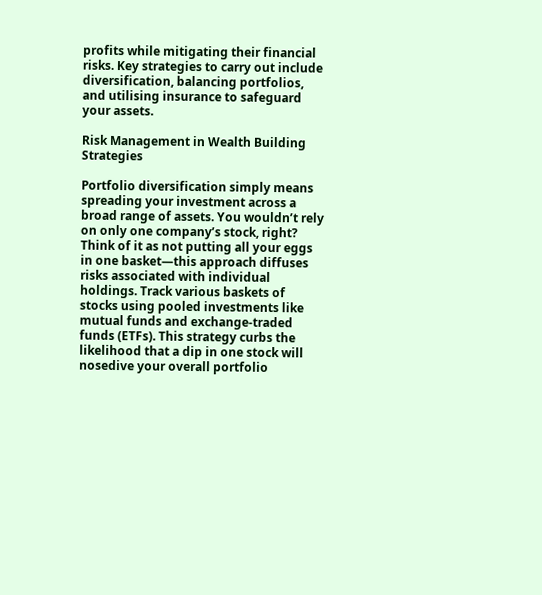profits while mitigating their financial risks. Key strategies to carry out include diversification, balancing portfolios, and utilising insurance to safeguard your assets.

Risk Management in Wealth Building Strategies

Portfolio diversification simply means spreading your investment across a broad range of assets. You wouldn’t rely on only one company’s stock, right? Think of it as not putting all your eggs in one basket—this approach diffuses risks associated with individual holdings. Track various baskets of stocks using pooled investments like mutual funds and exchange-traded funds (ETFs). This strategy curbs the likelihood that a dip in one stock will nosedive your overall portfolio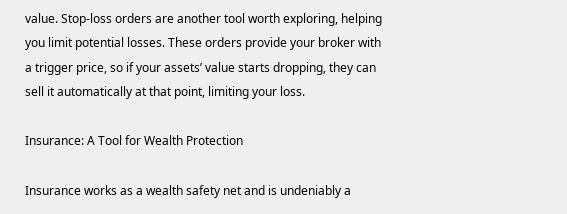value. Stop-loss orders are another tool worth exploring, helping you limit potential losses. These orders provide your broker with a trigger price, so if your assets’ value starts dropping, they can sell it automatically at that point, limiting your loss.

Insurance: A Tool for Wealth Protection

Insurance works as a wealth safety net and is undeniably a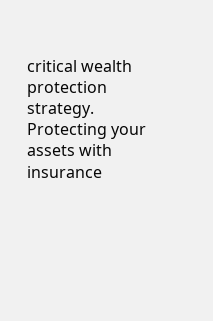critical wealth protection strategy. Protecting your assets with insurance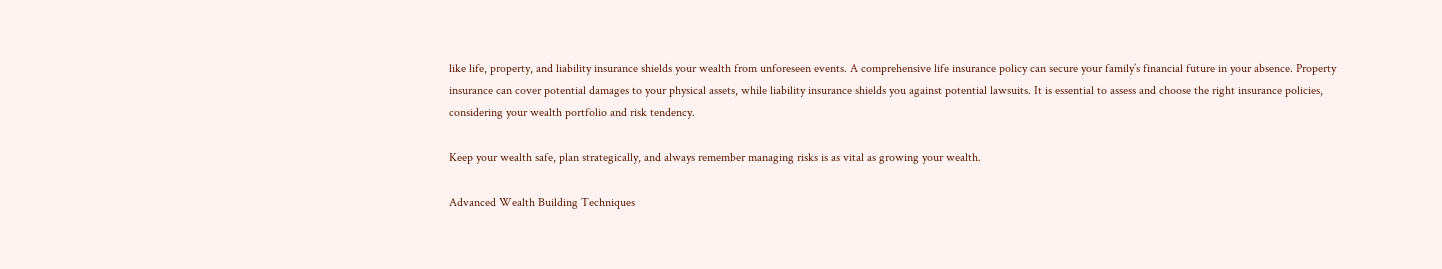like life, property, and liability insurance shields your wealth from unforeseen events. A comprehensive life insurance policy can secure your family’s financial future in your absence. Property insurance can cover potential damages to your physical assets, while liability insurance shields you against potential lawsuits. It is essential to assess and choose the right insurance policies, considering your wealth portfolio and risk tendency.

Keep your wealth safe, plan strategically, and always remember managing risks is as vital as growing your wealth.

Advanced Wealth Building Techniques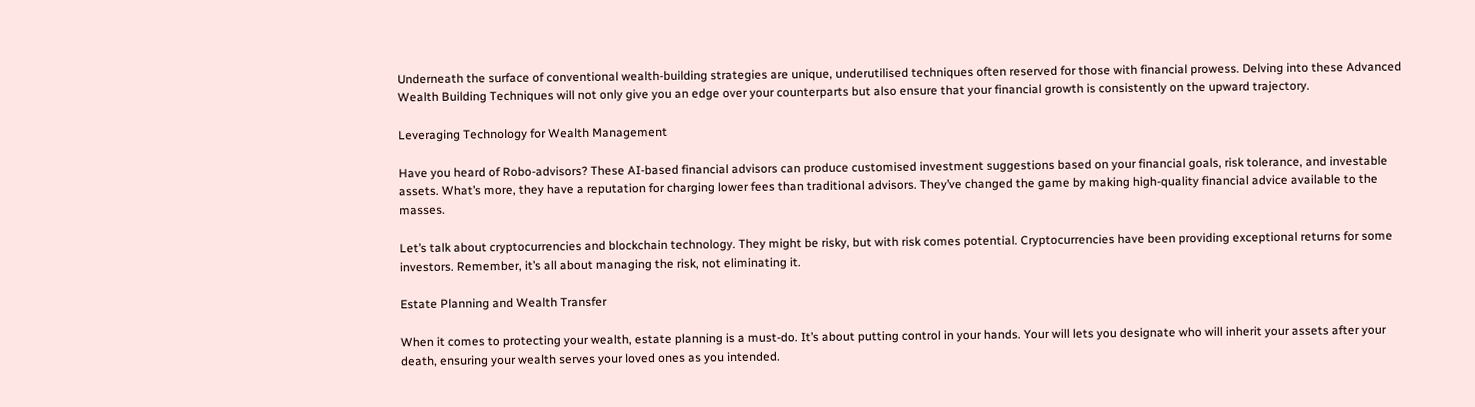Underneath the surface of conventional wealth-building strategies are unique, underutilised techniques often reserved for those with financial prowess. Delving into these Advanced Wealth Building Techniques will not only give you an edge over your counterparts but also ensure that your financial growth is consistently on the upward trajectory.

Leveraging Technology for Wealth Management

Have you heard of Robo-advisors? These AI-based financial advisors can produce customised investment suggestions based on your financial goals, risk tolerance, and investable assets. What’s more, they have a reputation for charging lower fees than traditional advisors. They’ve changed the game by making high-quality financial advice available to the masses.

Let’s talk about cryptocurrencies and blockchain technology. They might be risky, but with risk comes potential. Cryptocurrencies have been providing exceptional returns for some investors. Remember, it’s all about managing the risk, not eliminating it.

Estate Planning and Wealth Transfer

When it comes to protecting your wealth, estate planning is a must-do. It’s about putting control in your hands. Your will lets you designate who will inherit your assets after your death, ensuring your wealth serves your loved ones as you intended.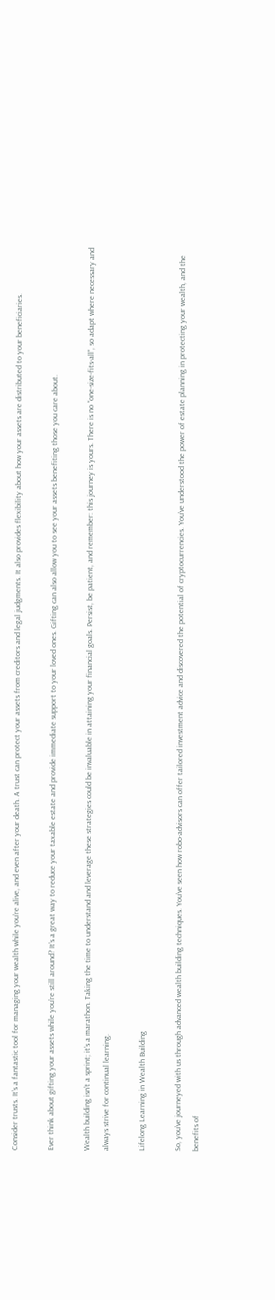Consider trusts. It’s a fantastic tool for managing your wealth while you’re alive, and even after your death. A trust can protect your assets from creditors and legal judgments. It also provides flexibility about how your assets are distributed to your beneficiaries.

Ever think about gifting your assets while you’re still around? It’s a great way to reduce your taxable estate and provide immediate support to your loved ones. Gifting can also allow you to see your assets benefiting those you care about.

Wealth building isn’t a sprint; it’s a marathon. Taking the time to understand and leverage these strategies could be invaluable in attaining your financial goals. Persist, be patient, and remember: this journey is yours. There is no “one-size-fits-all”, so adapt where necessary and always strive for continual learning.

Lifelong Learning in Wealth Building

So, you’ve journeyed with us through advanced wealth building techniques. You’ve seen how robo-advisors can offer tailored investment advice and discovered the potential of cryptocurrencies. You’ve understood the power of estate planning in protecting your wealth, and the benefits of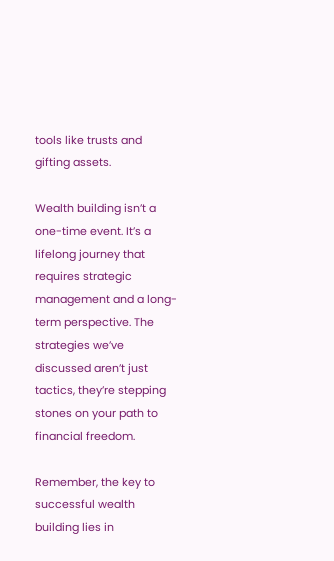tools like trusts and gifting assets.

Wealth building isn’t a one-time event. It’s a lifelong journey that requires strategic management and a long-term perspective. The strategies we’ve discussed aren’t just tactics, they’re stepping stones on your path to financial freedom.

Remember, the key to successful wealth building lies in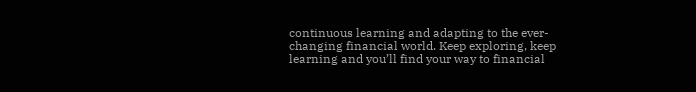continuous learning and adapting to the ever-changing financial world. Keep exploring, keep learning and you’ll find your way to financial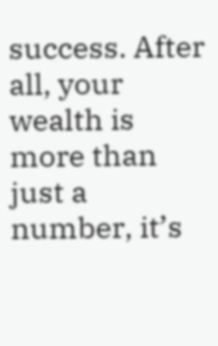success. After all, your wealth is more than just a number, it’s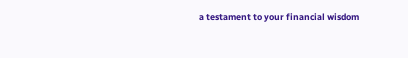a testament to your financial wisdom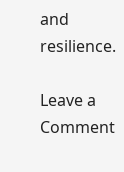and resilience.

Leave a Comment